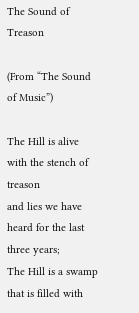The Sound of Treason

(From “The Sound of Music”)

The Hill is alive with the stench of treason
and lies we have heard for the last three years;
The Hill is a swamp that is filled with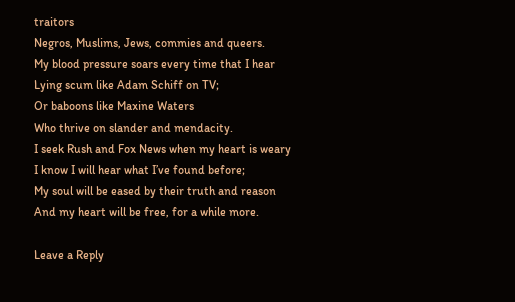traitors
Negros, Muslims, Jews, commies and queers.
My blood pressure soars every time that I hear
Lying scum like Adam Schiff on TV;
Or baboons like Maxine Waters
Who thrive on slander and mendacity.
I seek Rush and Fox News when my heart is weary
I know I will hear what I’ve found before;
My soul will be eased by their truth and reason
And my heart will be free, for a while more.

Leave a Reply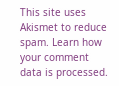This site uses Akismet to reduce spam. Learn how your comment data is processed.